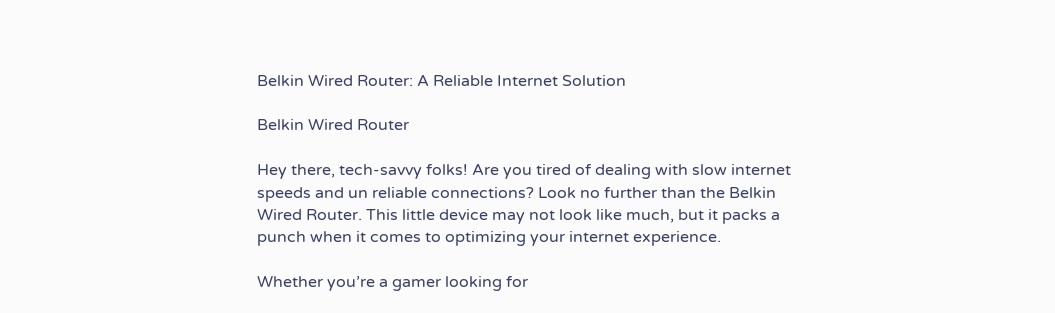Belkin Wired Router: A Reliable Internet Solution

Belkin Wired Router

Hey there, tech-savvy folks! Are you tired of dealing with slow internet speeds and un reliable connections? Look no further than the Belkin Wired Router. This little device may not look like much, but it packs a punch when it comes to optimizing your internet experience.

Whether you’re a gamer looking for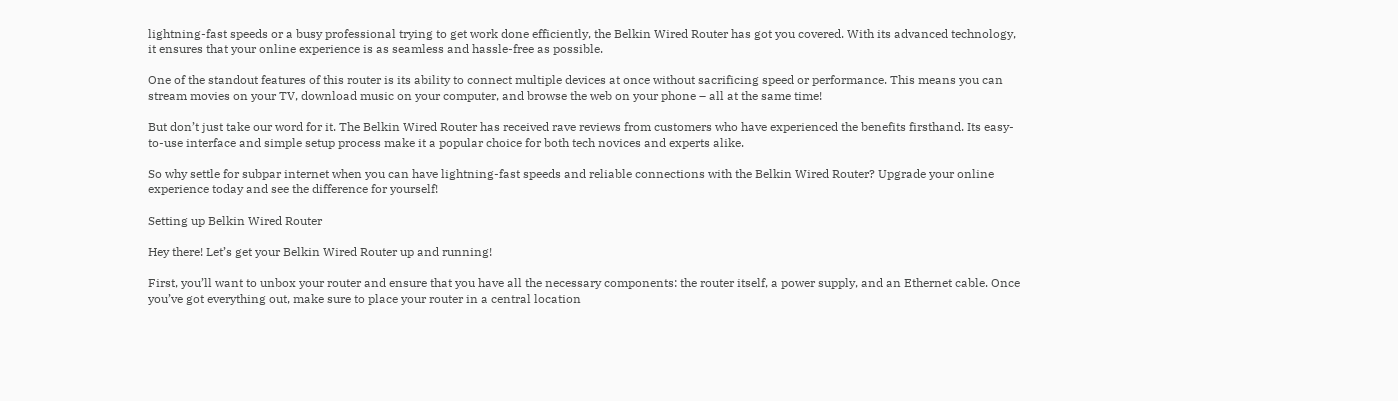lightning-fast speeds or a busy professional trying to get work done efficiently, the Belkin Wired Router has got you covered. With its advanced technology, it ensures that your online experience is as seamless and hassle-free as possible.

One of the standout features of this router is its ability to connect multiple devices at once without sacrificing speed or performance. This means you can stream movies on your TV, download music on your computer, and browse the web on your phone – all at the same time!

But don’t just take our word for it. The Belkin Wired Router has received rave reviews from customers who have experienced the benefits firsthand. Its easy-to-use interface and simple setup process make it a popular choice for both tech novices and experts alike.

So why settle for subpar internet when you can have lightning-fast speeds and reliable connections with the Belkin Wired Router? Upgrade your online experience today and see the difference for yourself!

Setting up Belkin Wired Router

Hey there! Let’s get your Belkin Wired Router up and running!

First, you’ll want to unbox your router and ensure that you have all the necessary components: the router itself, a power supply, and an Ethernet cable. Once you’ve got everything out, make sure to place your router in a central location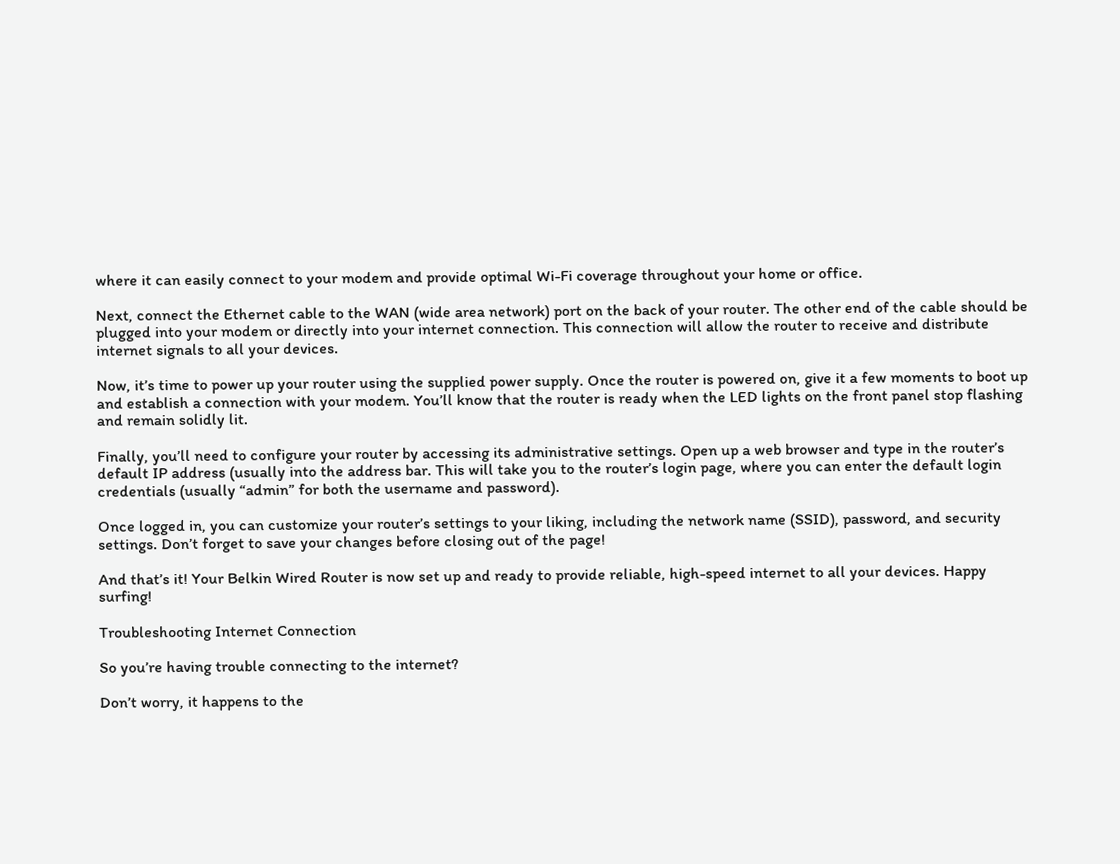where it can easily connect to your modem and provide optimal Wi-Fi coverage throughout your home or office.

Next, connect the Ethernet cable to the WAN (wide area network) port on the back of your router. The other end of the cable should be plugged into your modem or directly into your internet connection. This connection will allow the router to receive and distribute internet signals to all your devices.

Now, it’s time to power up your router using the supplied power supply. Once the router is powered on, give it a few moments to boot up and establish a connection with your modem. You’ll know that the router is ready when the LED lights on the front panel stop flashing and remain solidly lit.

Finally, you’ll need to configure your router by accessing its administrative settings. Open up a web browser and type in the router’s default IP address (usually into the address bar. This will take you to the router’s login page, where you can enter the default login credentials (usually “admin” for both the username and password).

Once logged in, you can customize your router’s settings to your liking, including the network name (SSID), password, and security settings. Don’t forget to save your changes before closing out of the page!

And that’s it! Your Belkin Wired Router is now set up and ready to provide reliable, high-speed internet to all your devices. Happy surfing!

Troubleshooting Internet Connection

So you’re having trouble connecting to the internet?

Don’t worry, it happens to the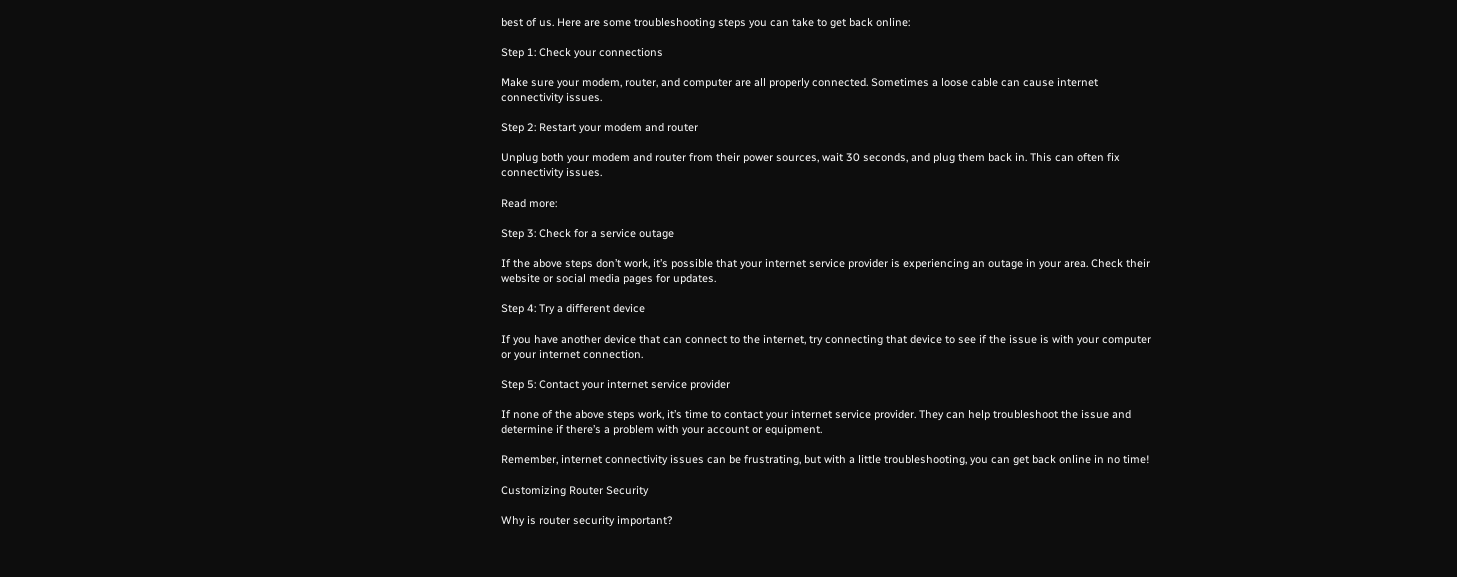best of us. Here are some troubleshooting steps you can take to get back online:

Step 1: Check your connections

Make sure your modem, router, and computer are all properly connected. Sometimes a loose cable can cause internet connectivity issues.

Step 2: Restart your modem and router

Unplug both your modem and router from their power sources, wait 30 seconds, and plug them back in. This can often fix connectivity issues.

Read more:

Step 3: Check for a service outage

If the above steps don’t work, it’s possible that your internet service provider is experiencing an outage in your area. Check their website or social media pages for updates.

Step 4: Try a different device

If you have another device that can connect to the internet, try connecting that device to see if the issue is with your computer or your internet connection.

Step 5: Contact your internet service provider

If none of the above steps work, it’s time to contact your internet service provider. They can help troubleshoot the issue and determine if there’s a problem with your account or equipment.

Remember, internet connectivity issues can be frustrating, but with a little troubleshooting, you can get back online in no time!

Customizing Router Security

Why is router security important?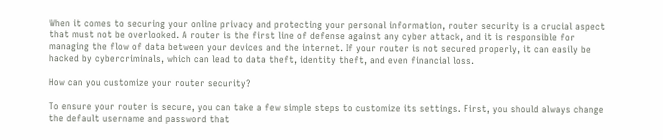When it comes to securing your online privacy and protecting your personal information, router security is a crucial aspect that must not be overlooked. A router is the first line of defense against any cyber attack, and it is responsible for managing the flow of data between your devices and the internet. If your router is not secured properly, it can easily be hacked by cybercriminals, which can lead to data theft, identity theft, and even financial loss.

How can you customize your router security?

To ensure your router is secure, you can take a few simple steps to customize its settings. First, you should always change the default username and password that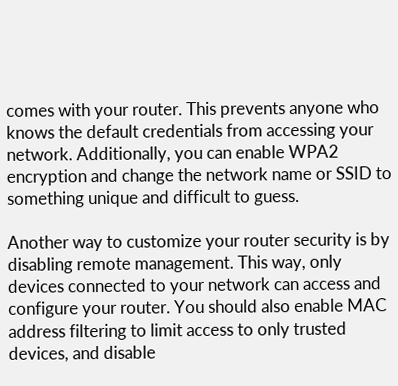comes with your router. This prevents anyone who knows the default credentials from accessing your network. Additionally, you can enable WPA2 encryption and change the network name or SSID to something unique and difficult to guess.

Another way to customize your router security is by disabling remote management. This way, only devices connected to your network can access and configure your router. You should also enable MAC address filtering to limit access to only trusted devices, and disable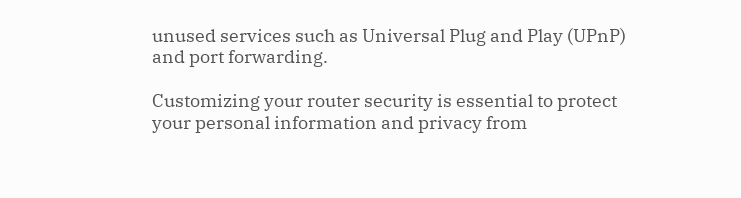unused services such as Universal Plug and Play (UPnP) and port forwarding.

Customizing your router security is essential to protect your personal information and privacy from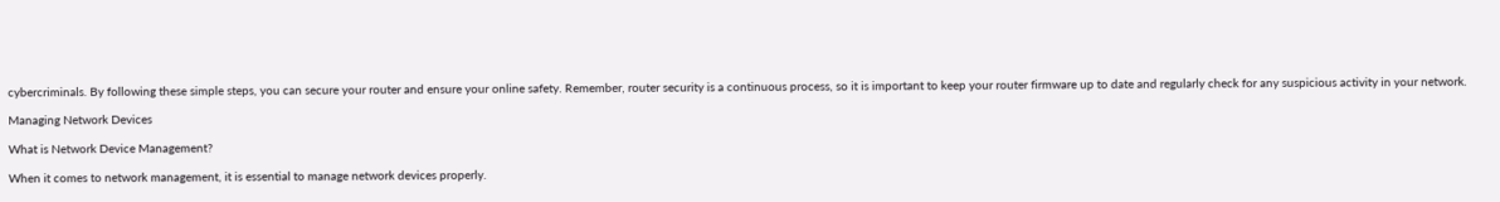cybercriminals. By following these simple steps, you can secure your router and ensure your online safety. Remember, router security is a continuous process, so it is important to keep your router firmware up to date and regularly check for any suspicious activity in your network.

Managing Network Devices

What is Network Device Management?

When it comes to network management, it is essential to manage network devices properly.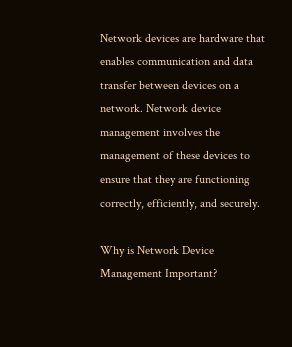Network devices are hardware that enables communication and data transfer between devices on a network. Network device management involves the management of these devices to ensure that they are functioning correctly, efficiently, and securely.

Why is Network Device Management Important?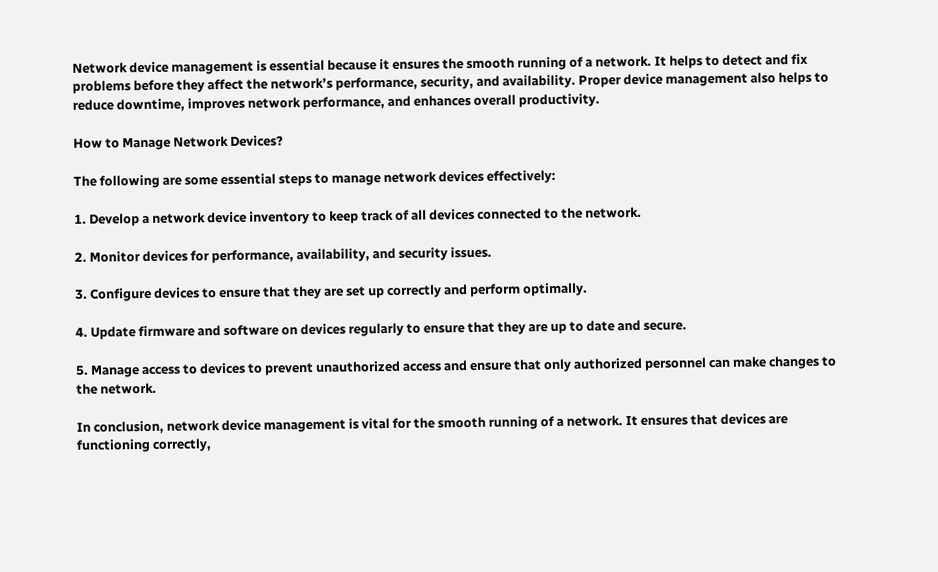Network device management is essential because it ensures the smooth running of a network. It helps to detect and fix problems before they affect the network’s performance, security, and availability. Proper device management also helps to reduce downtime, improves network performance, and enhances overall productivity.

How to Manage Network Devices?

The following are some essential steps to manage network devices effectively:

1. Develop a network device inventory to keep track of all devices connected to the network.

2. Monitor devices for performance, availability, and security issues.

3. Configure devices to ensure that they are set up correctly and perform optimally.

4. Update firmware and software on devices regularly to ensure that they are up to date and secure.

5. Manage access to devices to prevent unauthorized access and ensure that only authorized personnel can make changes to the network.

In conclusion, network device management is vital for the smooth running of a network. It ensures that devices are functioning correctly,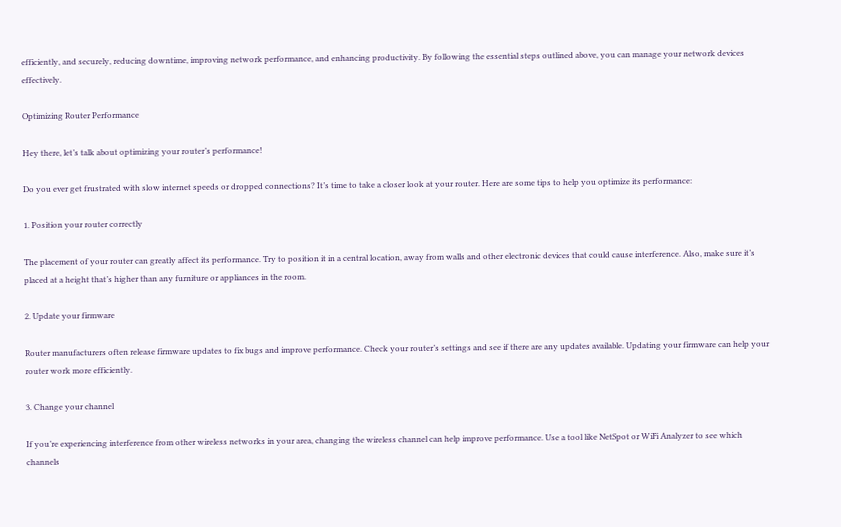efficiently, and securely, reducing downtime, improving network performance, and enhancing productivity. By following the essential steps outlined above, you can manage your network devices effectively.

Optimizing Router Performance

Hey there, let’s talk about optimizing your router’s performance!

Do you ever get frustrated with slow internet speeds or dropped connections? It’s time to take a closer look at your router. Here are some tips to help you optimize its performance:

1. Position your router correctly

The placement of your router can greatly affect its performance. Try to position it in a central location, away from walls and other electronic devices that could cause interference. Also, make sure it’s placed at a height that’s higher than any furniture or appliances in the room.

2. Update your firmware

Router manufacturers often release firmware updates to fix bugs and improve performance. Check your router’s settings and see if there are any updates available. Updating your firmware can help your router work more efficiently.

3. Change your channel

If you’re experiencing interference from other wireless networks in your area, changing the wireless channel can help improve performance. Use a tool like NetSpot or WiFi Analyzer to see which channels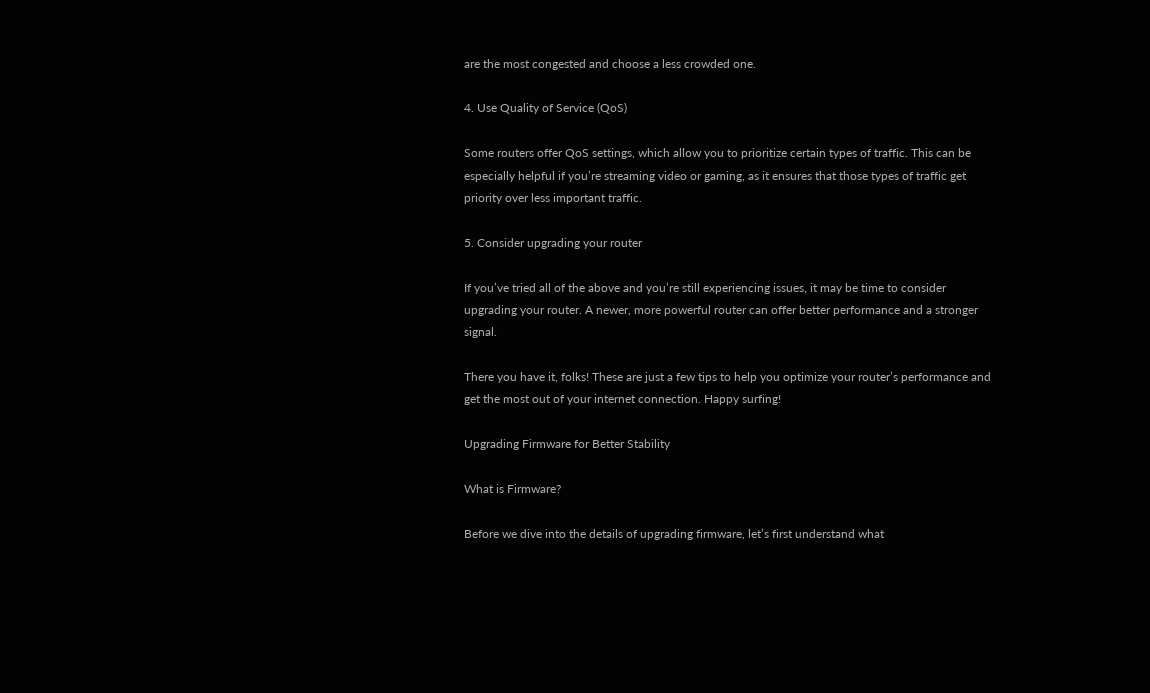are the most congested and choose a less crowded one.

4. Use Quality of Service (QoS)

Some routers offer QoS settings, which allow you to prioritize certain types of traffic. This can be especially helpful if you’re streaming video or gaming, as it ensures that those types of traffic get priority over less important traffic.

5. Consider upgrading your router

If you’ve tried all of the above and you’re still experiencing issues, it may be time to consider upgrading your router. A newer, more powerful router can offer better performance and a stronger signal.

There you have it, folks! These are just a few tips to help you optimize your router’s performance and get the most out of your internet connection. Happy surfing!

Upgrading Firmware for Better Stability

What is Firmware?

Before we dive into the details of upgrading firmware, let’s first understand what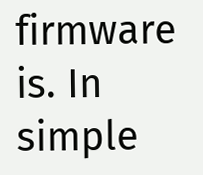firmware is. In simple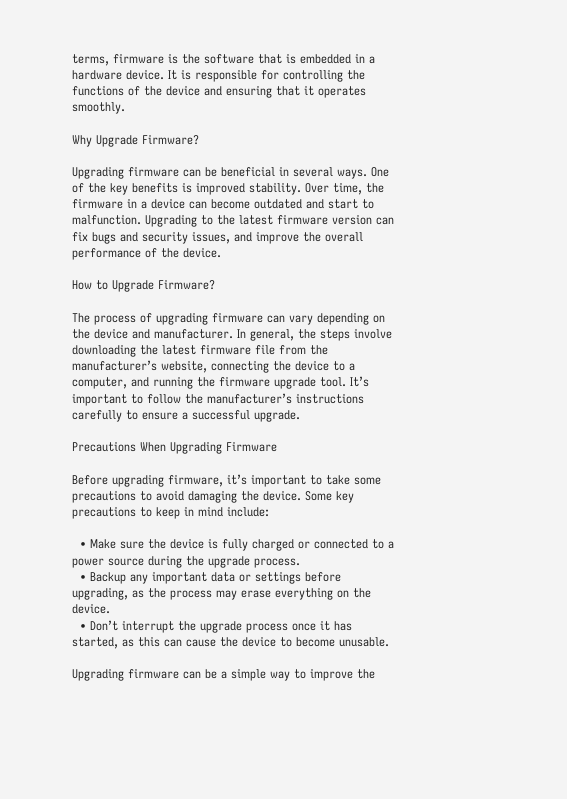terms, firmware is the software that is embedded in a hardware device. It is responsible for controlling the functions of the device and ensuring that it operates smoothly.

Why Upgrade Firmware?

Upgrading firmware can be beneficial in several ways. One of the key benefits is improved stability. Over time, the firmware in a device can become outdated and start to malfunction. Upgrading to the latest firmware version can fix bugs and security issues, and improve the overall performance of the device.

How to Upgrade Firmware?

The process of upgrading firmware can vary depending on the device and manufacturer. In general, the steps involve downloading the latest firmware file from the manufacturer’s website, connecting the device to a computer, and running the firmware upgrade tool. It’s important to follow the manufacturer’s instructions carefully to ensure a successful upgrade.

Precautions When Upgrading Firmware

Before upgrading firmware, it’s important to take some precautions to avoid damaging the device. Some key precautions to keep in mind include:

  • Make sure the device is fully charged or connected to a power source during the upgrade process.
  • Backup any important data or settings before upgrading, as the process may erase everything on the device.
  • Don’t interrupt the upgrade process once it has started, as this can cause the device to become unusable.

Upgrading firmware can be a simple way to improve the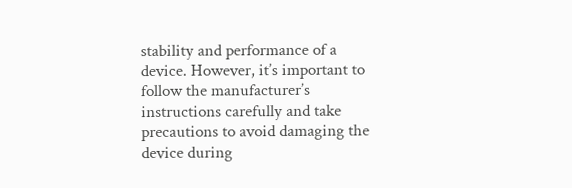stability and performance of a device. However, it’s important to follow the manufacturer’s instructions carefully and take precautions to avoid damaging the device during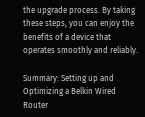the upgrade process. By taking these steps, you can enjoy the benefits of a device that operates smoothly and reliably.

Summary: Setting up and Optimizing a Belkin Wired Router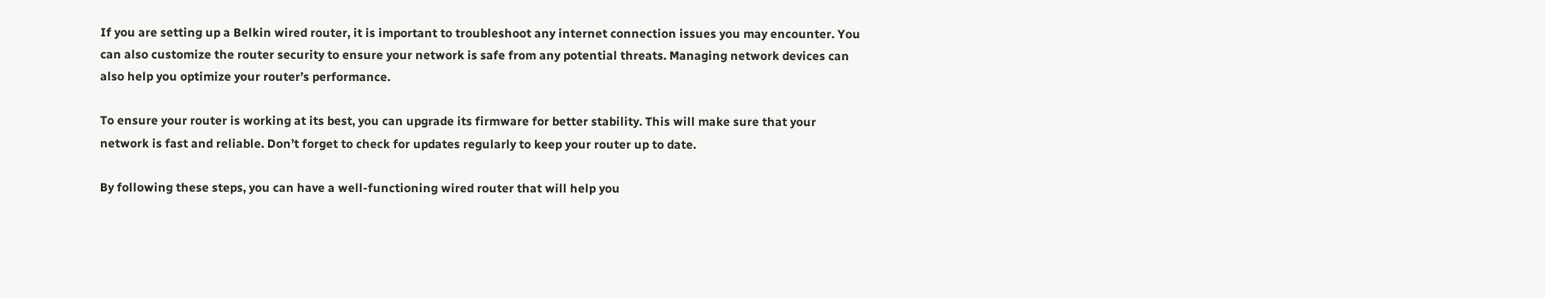If you are setting up a Belkin wired router, it is important to troubleshoot any internet connection issues you may encounter. You can also customize the router security to ensure your network is safe from any potential threats. Managing network devices can also help you optimize your router’s performance.

To ensure your router is working at its best, you can upgrade its firmware for better stability. This will make sure that your network is fast and reliable. Don’t forget to check for updates regularly to keep your router up to date.

By following these steps, you can have a well-functioning wired router that will help you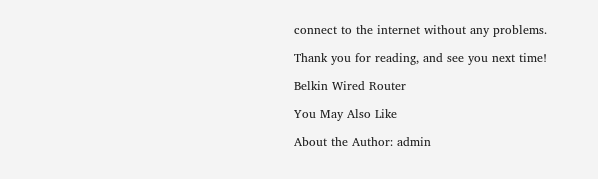connect to the internet without any problems.

Thank you for reading, and see you next time!

Belkin Wired Router

You May Also Like

About the Author: admin